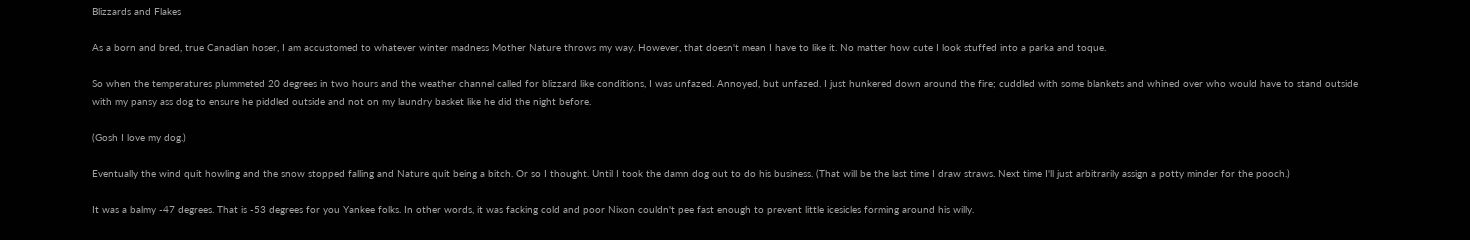Blizzards and Flakes

As a born and bred, true Canadian hoser, I am accustomed to whatever winter madness Mother Nature throws my way. However, that doesn't mean I have to like it. No matter how cute I look stuffed into a parka and toque.

So when the temperatures plummeted 20 degrees in two hours and the weather channel called for blizzard like conditions, I was unfazed. Annoyed, but unfazed. I just hunkered down around the fire; cuddled with some blankets and whined over who would have to stand outside with my pansy ass dog to ensure he piddled outside and not on my laundry basket like he did the night before.

(Gosh I love my dog.)

Eventually the wind quit howling and the snow stopped falling and Nature quit being a bitch. Or so I thought. Until I took the damn dog out to do his business. (That will be the last time I draw straws. Next time I'll just arbitrarily assign a potty minder for the pooch.)

It was a balmy -47 degrees. That is -53 degrees for you Yankee folks. In other words, it was facking cold and poor Nixon couldn't pee fast enough to prevent little icesicles forming around his willy.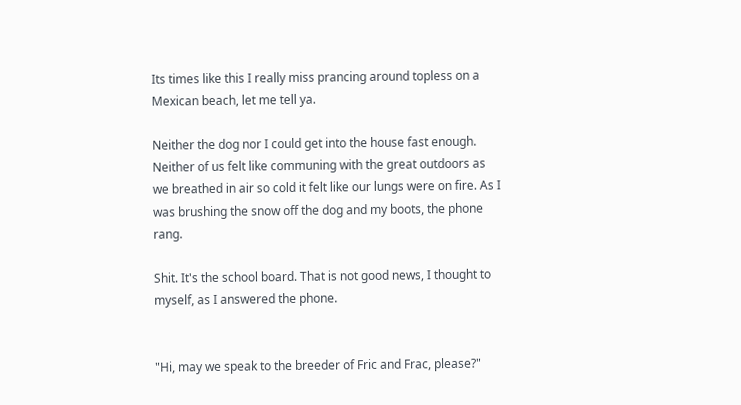Its times like this I really miss prancing around topless on a Mexican beach, let me tell ya.

Neither the dog nor I could get into the house fast enough. Neither of us felt like communing with the great outdoors as we breathed in air so cold it felt like our lungs were on fire. As I was brushing the snow off the dog and my boots, the phone rang.

Shit. It's the school board. That is not good news, I thought to myself, as I answered the phone.


"Hi, may we speak to the breeder of Fric and Frac, please?"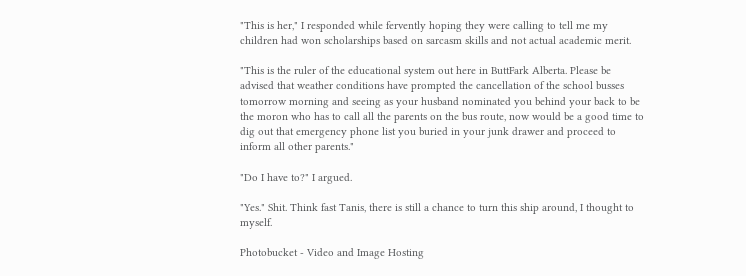"This is her," I responded while fervently hoping they were calling to tell me my children had won scholarships based on sarcasm skills and not actual academic merit.

"This is the ruler of the educational system out here in ButtFark Alberta. Please be advised that weather conditions have prompted the cancellation of the school busses tomorrow morning and seeing as your husband nominated you behind your back to be the moron who has to call all the parents on the bus route, now would be a good time to dig out that emergency phone list you buried in your junk drawer and proceed to inform all other parents."

"Do I have to?" I argued.

"Yes." Shit. Think fast Tanis, there is still a chance to turn this ship around, I thought to myself.

Photobucket - Video and Image Hosting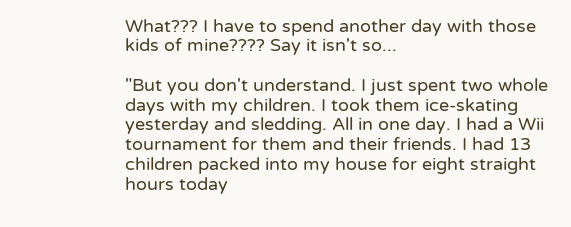What??? I have to spend another day with those kids of mine???? Say it isn't so...

"But you don't understand. I just spent two whole days with my children. I took them ice-skating yesterday and sledding. All in one day. I had a Wii tournament for them and their friends. I had 13 children packed into my house for eight straight hours today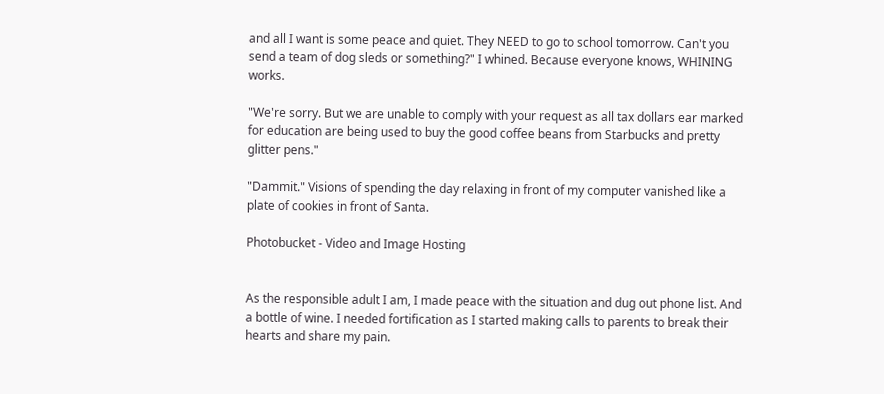and all I want is some peace and quiet. They NEED to go to school tomorrow. Can't you send a team of dog sleds or something?" I whined. Because everyone knows, WHINING works.

"We're sorry. But we are unable to comply with your request as all tax dollars ear marked for education are being used to buy the good coffee beans from Starbucks and pretty glitter pens."

"Dammit." Visions of spending the day relaxing in front of my computer vanished like a plate of cookies in front of Santa.

Photobucket - Video and Image Hosting


As the responsible adult I am, I made peace with the situation and dug out phone list. And a bottle of wine. I needed fortification as I started making calls to parents to break their hearts and share my pain.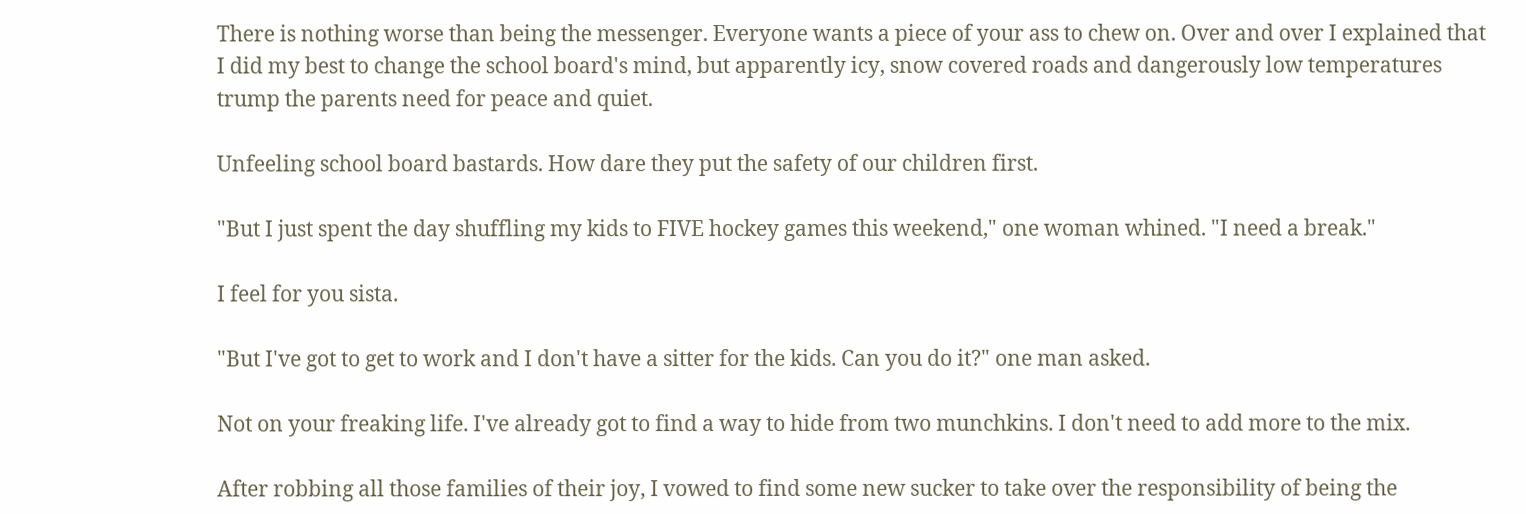There is nothing worse than being the messenger. Everyone wants a piece of your ass to chew on. Over and over I explained that I did my best to change the school board's mind, but apparently icy, snow covered roads and dangerously low temperatures trump the parents need for peace and quiet.

Unfeeling school board bastards. How dare they put the safety of our children first.

"But I just spent the day shuffling my kids to FIVE hockey games this weekend," one woman whined. "I need a break."

I feel for you sista.

"But I've got to get to work and I don't have a sitter for the kids. Can you do it?" one man asked.

Not on your freaking life. I've already got to find a way to hide from two munchkins. I don't need to add more to the mix.

After robbing all those families of their joy, I vowed to find some new sucker to take over the responsibility of being the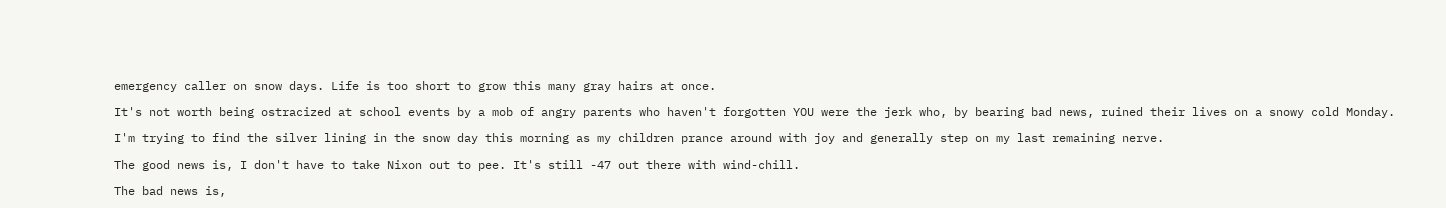emergency caller on snow days. Life is too short to grow this many gray hairs at once.

It's not worth being ostracized at school events by a mob of angry parents who haven't forgotten YOU were the jerk who, by bearing bad news, ruined their lives on a snowy cold Monday.

I'm trying to find the silver lining in the snow day this morning as my children prance around with joy and generally step on my last remaining nerve.

The good news is, I don't have to take Nixon out to pee. It's still -47 out there with wind-chill.

The bad news is,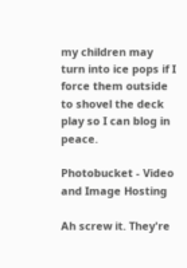my children may turn into ice pops if I force them outside to shovel the deck play so I can blog in peace.

Photobucket - Video and Image Hosting

Ah screw it. They're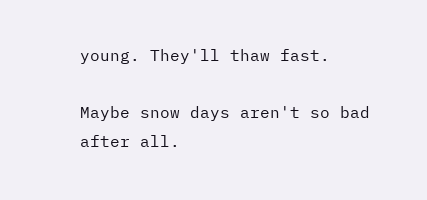young. They'll thaw fast.

Maybe snow days aren't so bad after all.